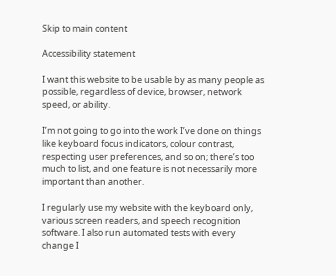Skip to main content

Accessibility statement

I want this website to be usable by as many people as possible, regardless of device, browser, network speed, or ability.

I’m not going to go into the work I’ve done on things like keyboard focus indicators, colour contrast, respecting user preferences, and so on; there’s too much to list, and one feature is not necessarily more important than another.

I regularly use my website with the keyboard only, various screen readers, and speech recognition software. I also run automated tests with every change I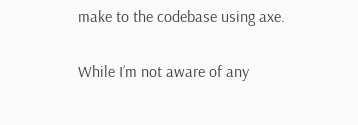make to the codebase using axe.

While I’m not aware of any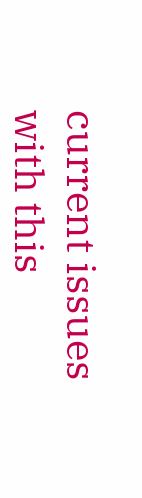current issues with this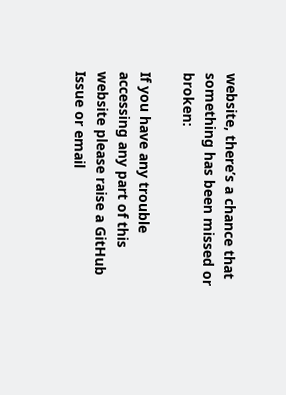website, there’s a chance that something has been missed or broken:

If you have any trouble accessing any part of this website please raise a GitHub Issue or email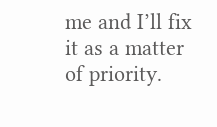me and I’ll fix it as a matter of priority.